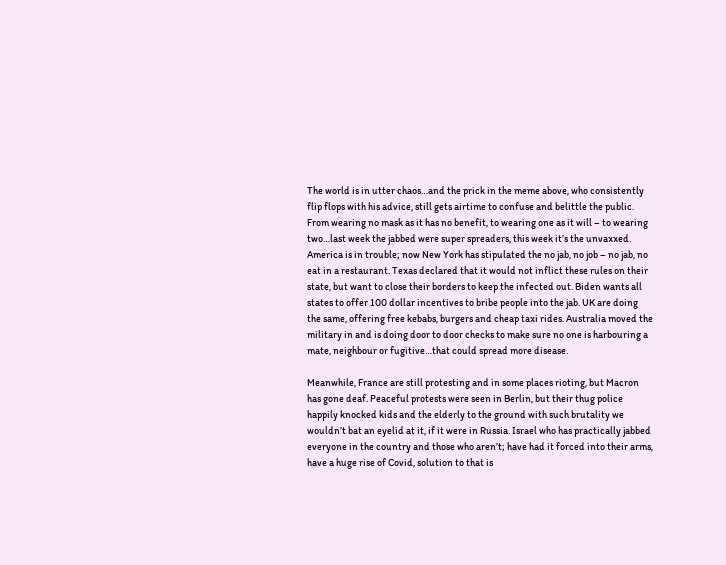The world is in utter chaos…and the prick in the meme above, who consistently flip flops with his advice, still gets airtime to confuse and belittle the public. From wearing no mask as it has no benefit, to wearing one as it will – to wearing two…last week the jabbed were super spreaders, this week it’s the unvaxxed. America is in trouble; now New York has stipulated the no jab, no job – no jab, no eat in a restaurant. Texas declared that it would not inflict these rules on their state, but want to close their borders to keep the infected out. Biden wants all states to offer 100 dollar incentives to bribe people into the jab. UK are doing the same, offering free kebabs, burgers and cheap taxi rides. Australia moved the military in and is doing door to door checks to make sure no one is harbouring a mate, neighbour or fugitive…that could spread more disease.

Meanwhile, France are still protesting and in some places rioting, but Macron has gone deaf. Peaceful protests were seen in Berlin, but their thug police happily knocked kids and the elderly to the ground with such brutality we wouldn’t bat an eyelid at it, if it were in Russia. Israel who has practically jabbed everyone in the country and those who aren’t; have had it forced into their arms, have a huge rise of Covid, solution to that is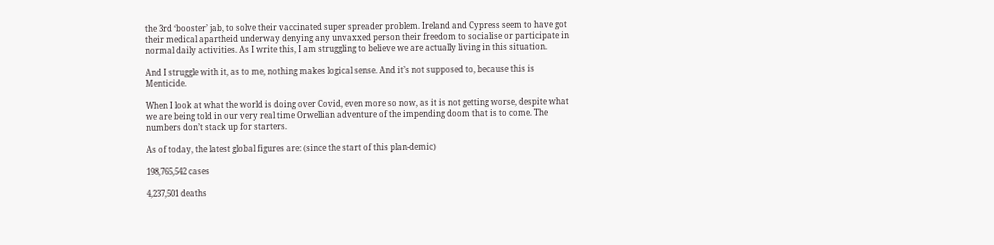the 3rd ‘booster’ jab, to solve their vaccinated super spreader problem. Ireland and Cypress seem to have got their medical apartheid underway denying any unvaxxed person their freedom to socialise or participate in normal daily activities. As I write this, I am struggling to believe we are actually living in this situation.

And I struggle with it, as to me, nothing makes logical sense. And it’s not supposed to, because this is Menticide.

When I look at what the world is doing over Covid, even more so now, as it is not getting worse, despite what we are being told in our very real time Orwellian adventure of the impending doom that is to come. The numbers don’t stack up for starters.

As of today, the latest global figures are: (since the start of this plan-demic)

198,765,542 cases

4,237,501 deaths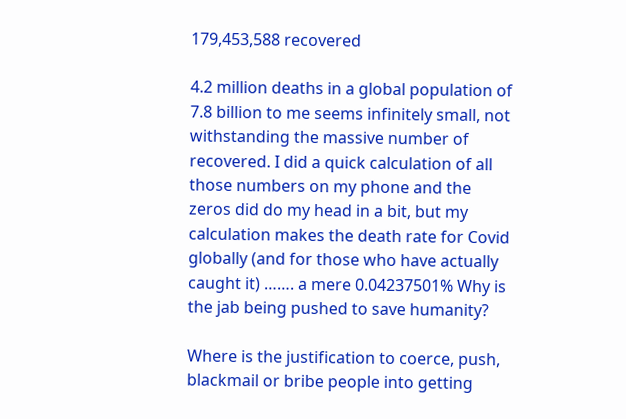179,453,588 recovered

4.2 million deaths in a global population of 7.8 billion to me seems infinitely small, not withstanding the massive number of recovered. I did a quick calculation of all those numbers on my phone and the zeros did do my head in a bit, but my calculation makes the death rate for Covid globally (and for those who have actually caught it) ……. a mere 0.04237501% Why is the jab being pushed to save humanity?

Where is the justification to coerce, push, blackmail or bribe people into getting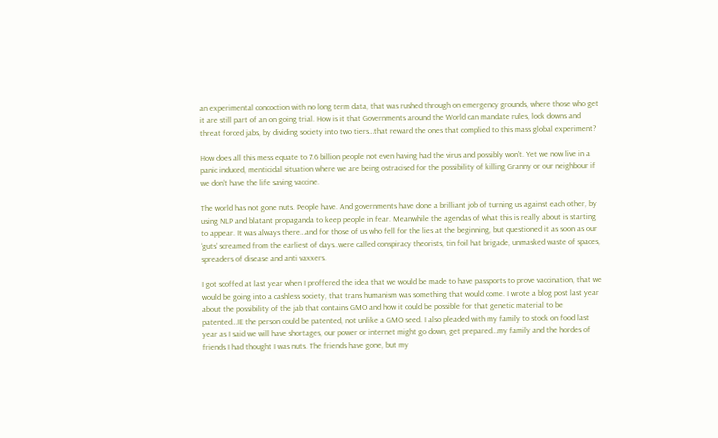an experimental concoction with no long term data, that was rushed through on emergency grounds, where those who get it are still part of an on going trial. How is it that Governments around the World can mandate rules, lock downs and threat forced jabs, by dividing society into two tiers…that reward the ones that complied to this mass global experiment?

How does all this mess equate to 7.6 billion people not even having had the virus and possibly won’t. Yet we now live in a panic induced, menticidal situation where we are being ostracised for the possibility of killing Granny or our neighbour if we don’t have the life saving vaccine.

The world has not gone nuts. People have. And governments have done a brilliant job of turning us against each other, by using NLP and blatant propaganda to keep people in fear. Meanwhile the agendas of what this is really about is starting to appear. It was always there…and for those of us who fell for the lies at the beginning, but questioned it as soon as our ‘guts’ screamed from the earliest of days..were called conspiracy theorists, tin foil hat brigade, unmasked waste of spaces, spreaders of disease and anti vaxxers.

I got scoffed at last year when I proffered the idea that we would be made to have passports to prove vaccination, that we would be going into a cashless society, that trans humanism was something that would come. I wrote a blog post last year about the possibility of the jab that contains GMO and how it could be possible for that genetic material to be patented…IE the person could be patented, not unlike a GMO seed. I also pleaded with my family to stock on food last year as I said we will have shortages, our power or internet might go down, get prepared…my family and the hordes of friends I had thought I was nuts. The friends have gone, but my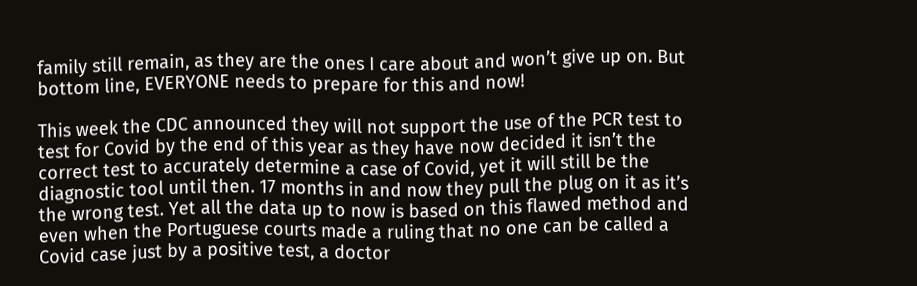family still remain, as they are the ones I care about and won’t give up on. But bottom line, EVERYONE needs to prepare for this and now!

This week the CDC announced they will not support the use of the PCR test to test for Covid by the end of this year as they have now decided it isn’t the correct test to accurately determine a case of Covid, yet it will still be the diagnostic tool until then. 17 months in and now they pull the plug on it as it’s the wrong test. Yet all the data up to now is based on this flawed method and even when the Portuguese courts made a ruling that no one can be called a Covid case just by a positive test, a doctor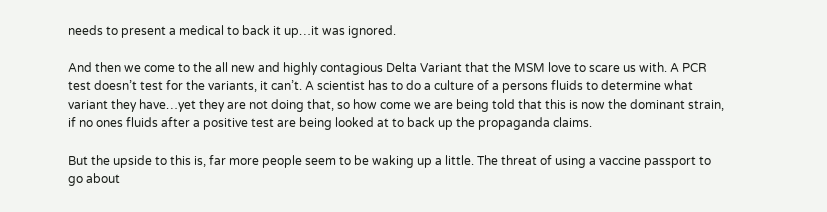needs to present a medical to back it up…it was ignored.

And then we come to the all new and highly contagious Delta Variant that the MSM love to scare us with. A PCR test doesn’t test for the variants, it can’t. A scientist has to do a culture of a persons fluids to determine what variant they have…yet they are not doing that, so how come we are being told that this is now the dominant strain, if no ones fluids after a positive test are being looked at to back up the propaganda claims.

But the upside to this is, far more people seem to be waking up a little. The threat of using a vaccine passport to go about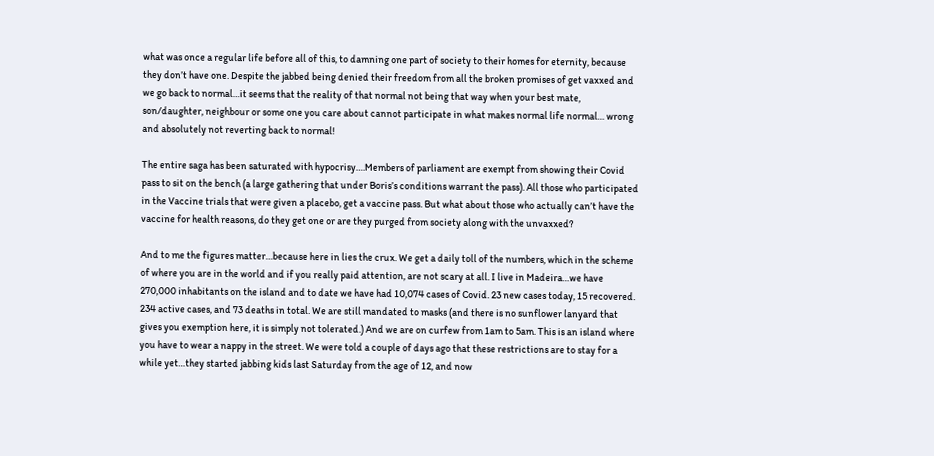what was once a regular life before all of this, to damning one part of society to their homes for eternity, because they don’t have one. Despite the jabbed being denied their freedom from all the broken promises of get vaxxed and we go back to normal…it seems that the reality of that normal not being that way when your best mate, son/daughter, neighbour or some one you care about cannot participate in what makes normal life normal… wrong and absolutely not reverting back to normal!

The entire saga has been saturated with hypocrisy….Members of parliament are exempt from showing their Covid pass to sit on the bench (a large gathering that under Boris’s conditions warrant the pass). All those who participated in the Vaccine trials that were given a placebo, get a vaccine pass. But what about those who actually can’t have the vaccine for health reasons, do they get one or are they purged from society along with the unvaxxed?

And to me the figures matter…because here in lies the crux. We get a daily toll of the numbers, which in the scheme of where you are in the world and if you really paid attention, are not scary at all. I live in Madeira…we have 270,000 inhabitants on the island and to date we have had 10,074 cases of Covid. 23 new cases today, 15 recovered. 234 active cases, and 73 deaths in total. We are still mandated to masks (and there is no sunflower lanyard that gives you exemption here, it is simply not tolerated.) And we are on curfew from 1am to 5am. This is an island where you have to wear a nappy in the street. We were told a couple of days ago that these restrictions are to stay for a while yet…they started jabbing kids last Saturday from the age of 12, and now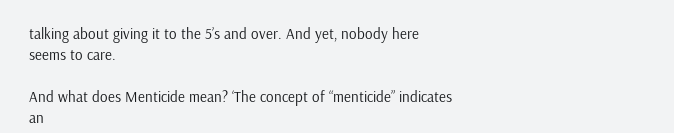talking about giving it to the 5’s and over. And yet, nobody here seems to care.

And what does Menticide mean? ‘The concept of “menticide” indicates an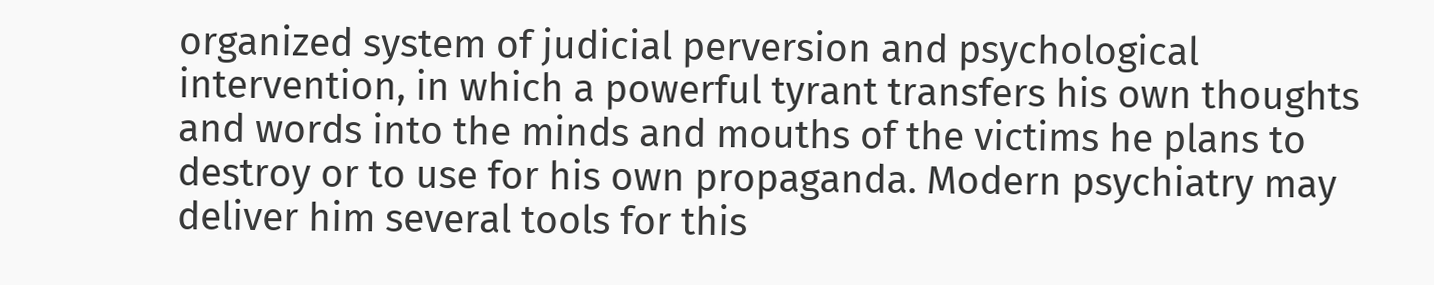organized system of judicial perversion and psychological intervention, in which a powerful tyrant transfers his own thoughts and words into the minds and mouths of the victims he plans to destroy or to use for his own propaganda. Modern psychiatry may deliver him several tools for this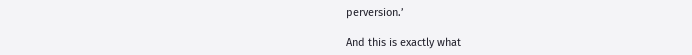perversion.’

And this is exactly what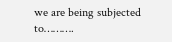we are being subjected to……….